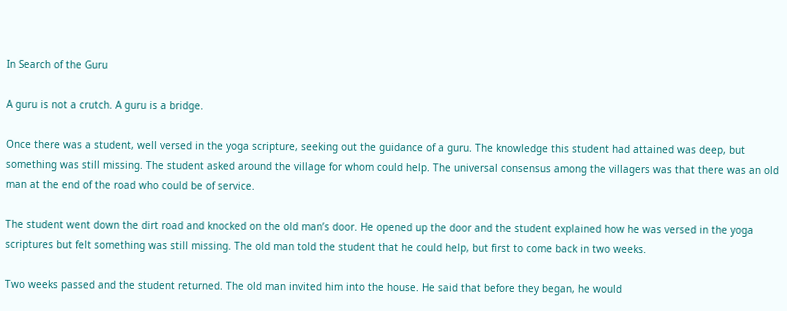In Search of the Guru

A guru is not a crutch. A guru is a bridge.

Once there was a student, well versed in the yoga scripture, seeking out the guidance of a guru. The knowledge this student had attained was deep, but something was still missing. The student asked around the village for whom could help. The universal consensus among the villagers was that there was an old man at the end of the road who could be of service.

The student went down the dirt road and knocked on the old man’s door. He opened up the door and the student explained how he was versed in the yoga scriptures but felt something was still missing. The old man told the student that he could help, but first to come back in two weeks.

Two weeks passed and the student returned. The old man invited him into the house. He said that before they began, he would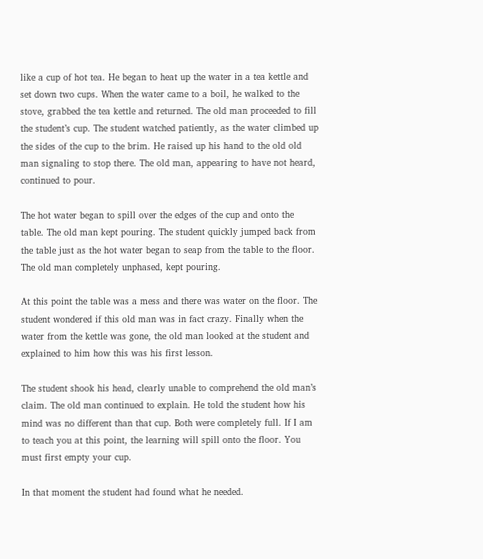like a cup of hot tea. He began to heat up the water in a tea kettle and set down two cups. When the water came to a boil, he walked to the stove, grabbed the tea kettle and returned. The old man proceeded to fill the student’s cup. The student watched patiently, as the water climbed up the sides of the cup to the brim. He raised up his hand to the old old man signaling to stop there. The old man, appearing to have not heard, continued to pour.

The hot water began to spill over the edges of the cup and onto the table. The old man kept pouring. The student quickly jumped back from the table just as the hot water began to seap from the table to the floor. The old man completely unphased, kept pouring.

At this point the table was a mess and there was water on the floor. The student wondered if this old man was in fact crazy. Finally when the water from the kettle was gone, the old man looked at the student and explained to him how this was his first lesson.

The student shook his head, clearly unable to comprehend the old man’s claim. The old man continued to explain. He told the student how his mind was no different than that cup. Both were completely full. If I am to teach you at this point, the learning will spill onto the floor. You must first empty your cup.

In that moment the student had found what he needed.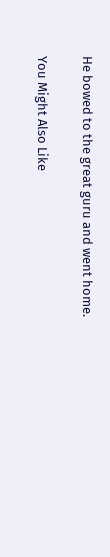He bowed to the great guru and went home.

You Might Also Like